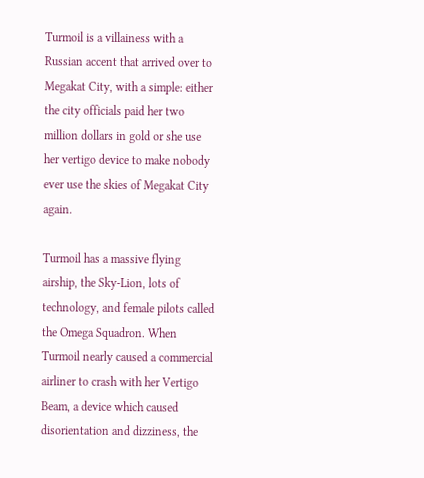Turmoil is a villainess with a Russian accent that arrived over to Megakat City, with a simple: either the city officials paid her two million dollars in gold or she use her vertigo device to make nobody ever use the skies of Megakat City again.

Turmoil has a massive flying airship, the Sky-Lion, lots of technology, and female pilots called the Omega Squadron. When Turmoil nearly caused a commercial airliner to crash with her Vertigo Beam, a device which caused disorientation and dizziness, the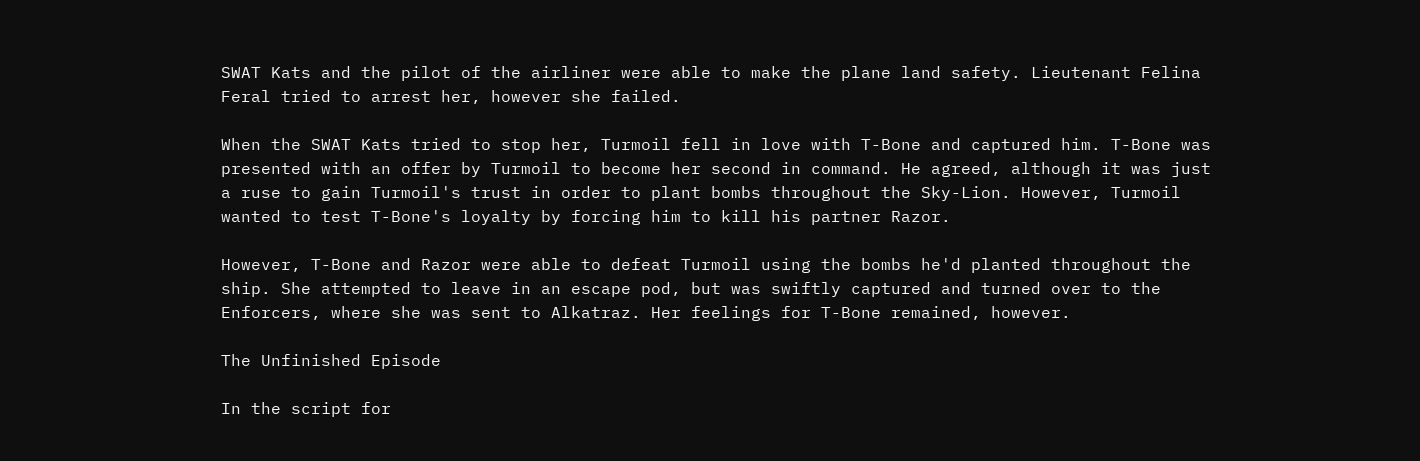SWAT Kats and the pilot of the airliner were able to make the plane land safety. Lieutenant Felina Feral tried to arrest her, however she failed.

When the SWAT Kats tried to stop her, Turmoil fell in love with T-Bone and captured him. T-Bone was presented with an offer by Turmoil to become her second in command. He agreed, although it was just a ruse to gain Turmoil's trust in order to plant bombs throughout the Sky-Lion. However, Turmoil wanted to test T-Bone's loyalty by forcing him to kill his partner Razor.

However, T-Bone and Razor were able to defeat Turmoil using the bombs he'd planted throughout the ship. She attempted to leave in an escape pod, but was swiftly captured and turned over to the Enforcers, where she was sent to Alkatraz. Her feelings for T-Bone remained, however.

The Unfinished Episode

In the script for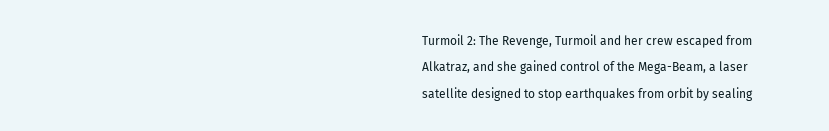Turmoil 2: The Revenge, Turmoil and her crew escaped from Alkatraz, and she gained control of the Mega-Beam, a laser satellite designed to stop earthquakes from orbit by sealing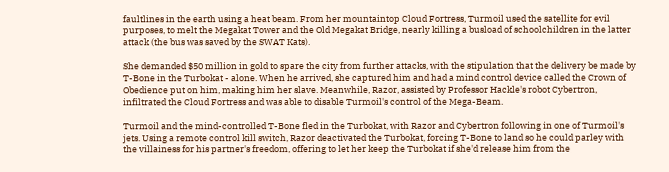faultlines in the earth using a heat beam. From her mountaintop Cloud Fortress, Turmoil used the satellite for evil purposes, to melt the Megakat Tower and the Old Megakat Bridge, nearly killing a busload of schoolchildren in the latter attack (the bus was saved by the SWAT Kats).

She demanded $50 million in gold to spare the city from further attacks, with the stipulation that the delivery be made by T-Bone in the Turbokat - alone. When he arrived, she captured him and had a mind control device called the Crown of Obedience put on him, making him her slave. Meanwhile, Razor, assisted by Professor Hackle's robot Cybertron, infiltrated the Cloud Fortress and was able to disable Turmoil's control of the Mega-Beam.

Turmoil and the mind-controlled T-Bone fled in the Turbokat, with Razor and Cybertron following in one of Turmoil's jets. Using a remote control kill switch, Razor deactivated the Turbokat, forcing T-Bone to land so he could parley with the villainess for his partner's freedom, offering to let her keep the Turbokat if she'd release him from the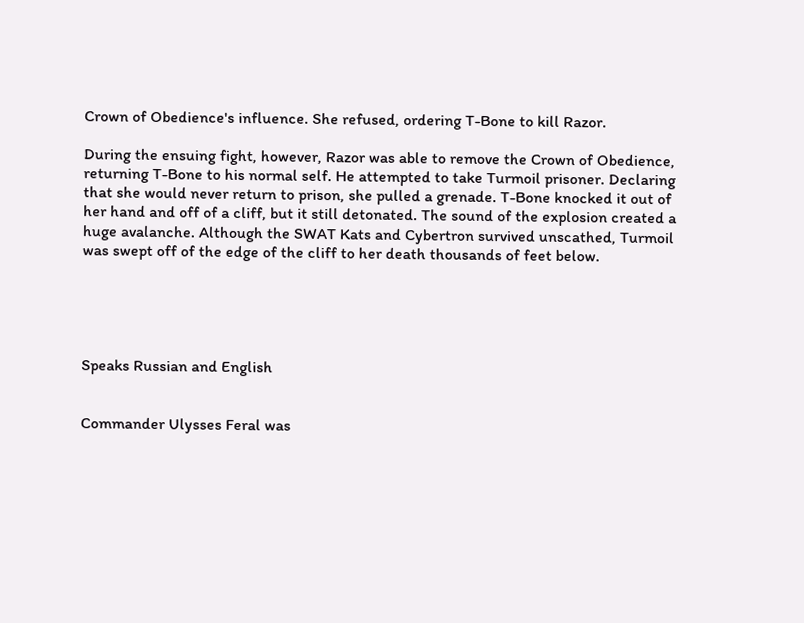Crown of Obedience's influence. She refused, ordering T-Bone to kill Razor.

During the ensuing fight, however, Razor was able to remove the Crown of Obedience, returning T-Bone to his normal self. He attempted to take Turmoil prisoner. Declaring that she would never return to prison, she pulled a grenade. T-Bone knocked it out of her hand and off of a cliff, but it still detonated. The sound of the explosion created a huge avalanche. Although the SWAT Kats and Cybertron survived unscathed, Turmoil was swept off of the edge of the cliff to her death thousands of feet below.





Speaks Russian and English


Commander Ulysses Feral was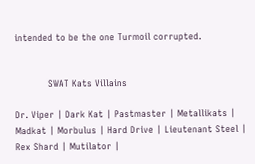intended to be the one Turmoil corrupted.


           SWAT Kats Villains

Dr. Viper | Dark Kat | Pastmaster | Metallikats | Madkat | Morbulus | Hard Drive | Lieutenant Steel | Rex Shard | Mutilator |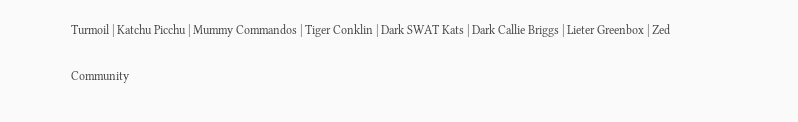Turmoil | Katchu Picchu | Mummy Commandos | Tiger Conklin | Dark SWAT Kats | Dark Callie Briggs | Lieter Greenbox | Zed

Community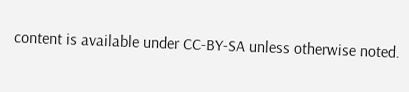content is available under CC-BY-SA unless otherwise noted.